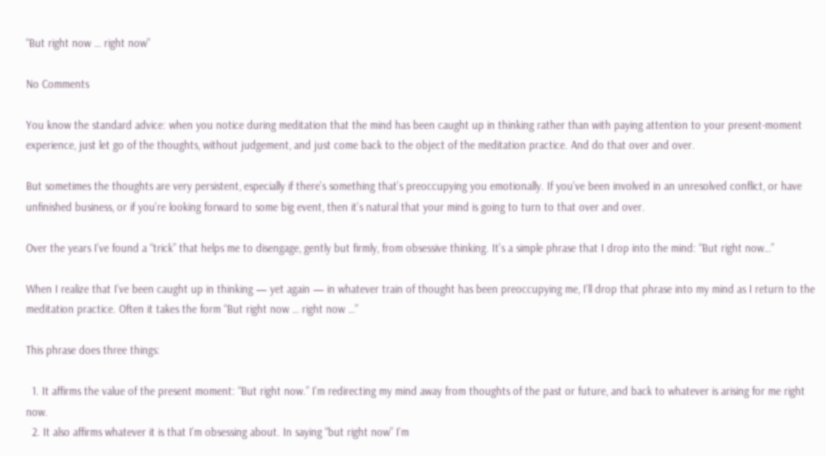“But right now … right now”

No Comments

You know the standard advice: when you notice during meditation that the mind has been caught up in thinking rather than with paying attention to your present-moment experience, just let go of the thoughts, without judgement, and just come back to the object of the meditation practice. And do that over and over.

But sometimes the thoughts are very persistent, especially if there’s something that’s preoccupying you emotionally. If you’ve been involved in an unresolved conflict, or have unfinished business, or if you’re looking forward to some big event, then it’s natural that your mind is going to turn to that over and over.

Over the years I’ve found a “trick” that helps me to disengage, gently but firmly, from obsessive thinking. It’s a simple phrase that I drop into the mind: “But right now…”

When I realize that I’ve been caught up in thinking — yet again — in whatever train of thought has been preoccupying me, I’ll drop that phrase into my mind as I return to the meditation practice. Often it takes the form “But right now … right now …”

This phrase does three things:

  1. It affirms the value of the present moment: “But right now.” I’m redirecting my mind away from thoughts of the past or future, and back to whatever is arising for me right now.
  2. It also affirms whatever it is that I’m obsessing about. In saying “but right now” I’m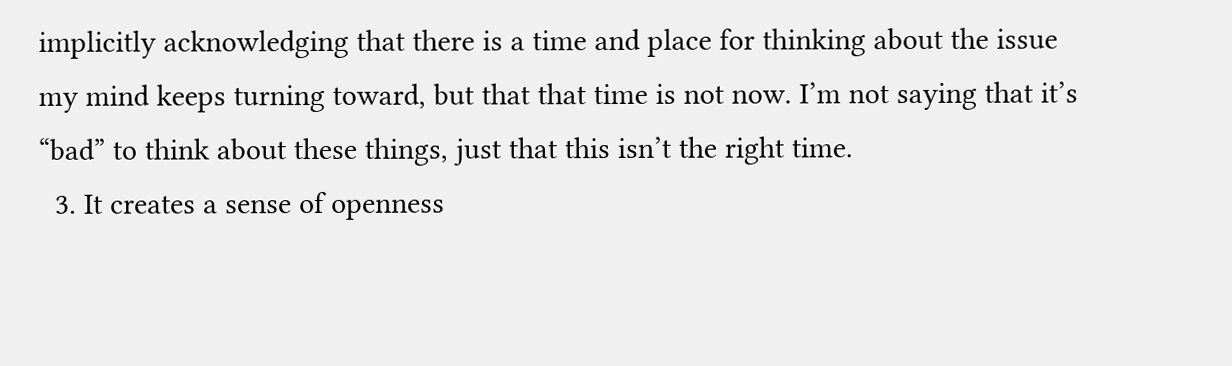implicitly acknowledging that there is a time and place for thinking about the issue my mind keeps turning toward, but that that time is not now. I’m not saying that it’s “bad” to think about these things, just that this isn’t the right time.
  3. It creates a sense of openness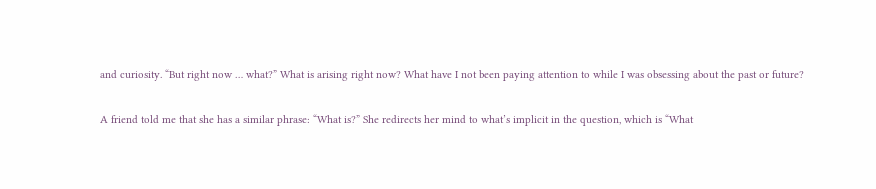and curiosity. “But right now … what?” What is arising right now? What have I not been paying attention to while I was obsessing about the past or future?

A friend told me that she has a similar phrase: “What is?” She redirects her mind to what’s implicit in the question, which is “What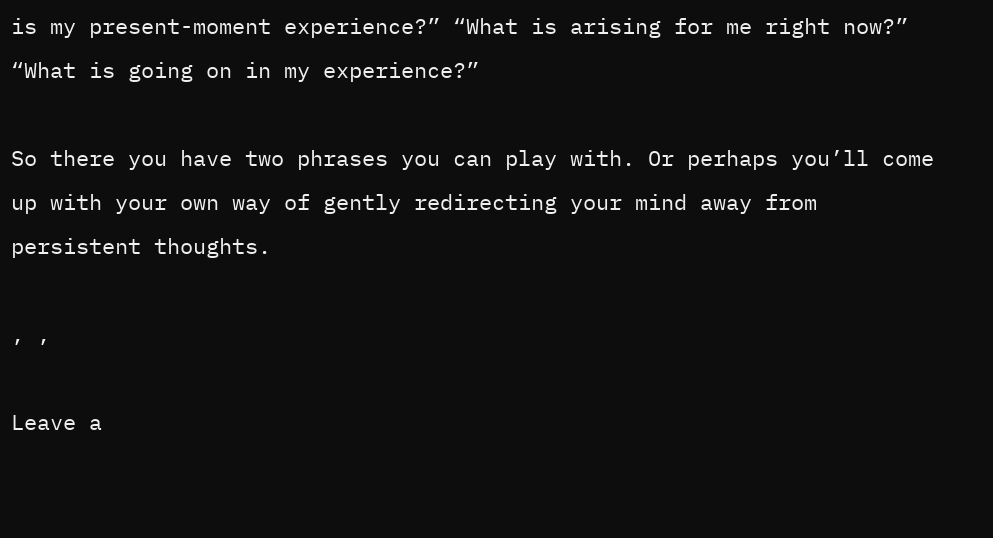is my present-moment experience?” “What is arising for me right now?” “What is going on in my experience?”

So there you have two phrases you can play with. Or perhaps you’ll come up with your own way of gently redirecting your mind away from persistent thoughts.

, ,

Leave a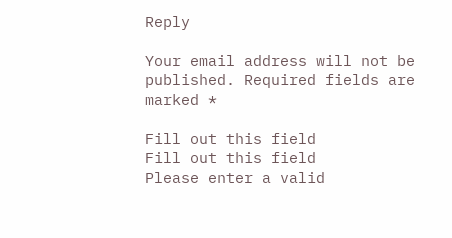Reply

Your email address will not be published. Required fields are marked *

Fill out this field
Fill out this field
Please enter a valid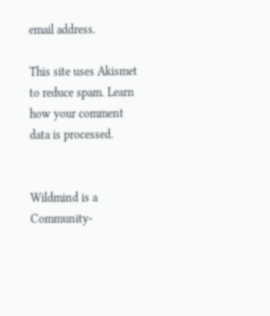email address.

This site uses Akismet to reduce spam. Learn how your comment data is processed.


Wildmind is a Community-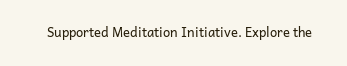Supported Meditation Initiative. Explore the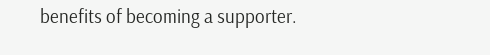benefits of becoming a supporter.